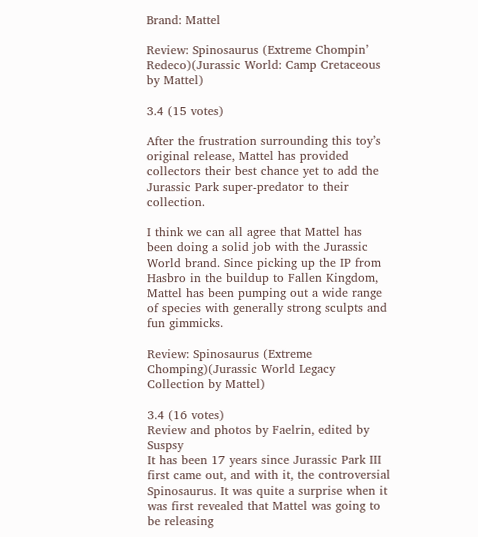Brand: Mattel

Review: Spinosaurus (Extreme Chompin’ Redeco)(Jurassic World: Camp Cretaceous by Mattel)

3.4 (15 votes)

After the frustration surrounding this toy’s original release, Mattel has provided collectors their best chance yet to add the Jurassic Park super-predator to their collection.

I think we can all agree that Mattel has been doing a solid job with the Jurassic World brand. Since picking up the IP from Hasbro in the buildup to Fallen Kingdom, Mattel has been pumping out a wide range of species with generally strong sculpts and fun gimmicks.

Review: Spinosaurus (Extreme Chomping)(Jurassic World Legacy Collection by Mattel)

3.4 (16 votes)
Review and photos by Faelrin, edited by Suspsy
It has been 17 years since Jurassic Park III first came out, and with it, the controversial Spinosaurus. It was quite a surprise when it was first revealed that Mattel was going to be releasing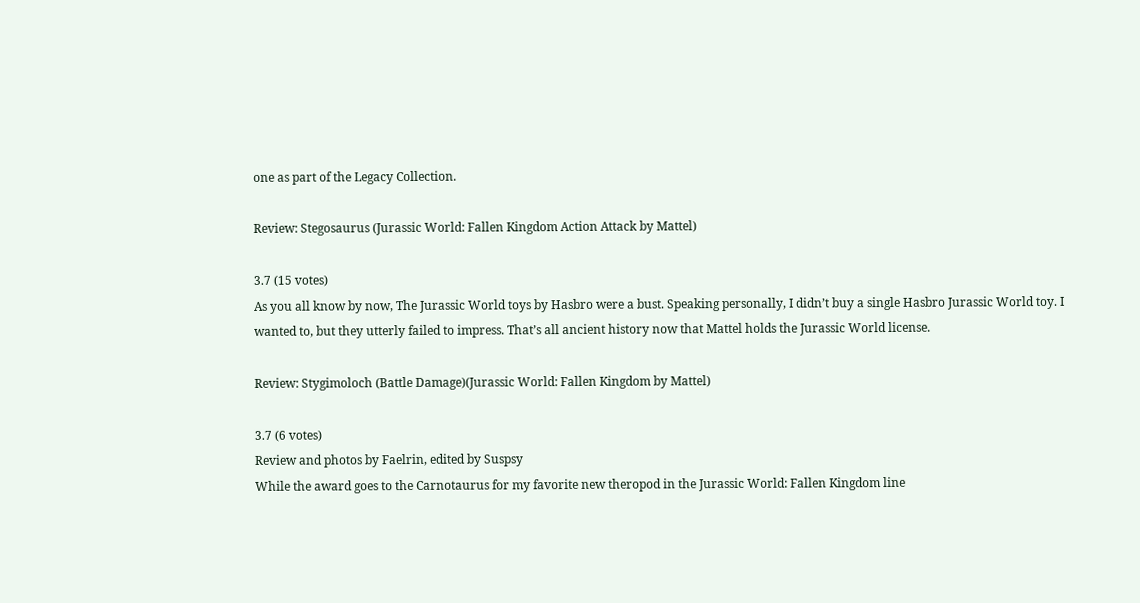one as part of the Legacy Collection.

Review: Stegosaurus (Jurassic World: Fallen Kingdom Action Attack by Mattel)

3.7 (15 votes)
As you all know by now, The Jurassic World toys by Hasbro were a bust. Speaking personally, I didn’t buy a single Hasbro Jurassic World toy. I wanted to, but they utterly failed to impress. That’s all ancient history now that Mattel holds the Jurassic World license.

Review: Stygimoloch (Battle Damage)(Jurassic World: Fallen Kingdom by Mattel)

3.7 (6 votes)
Review and photos by Faelrin, edited by Suspsy
While the award goes to the Carnotaurus for my favorite new theropod in the Jurassic World: Fallen Kingdom line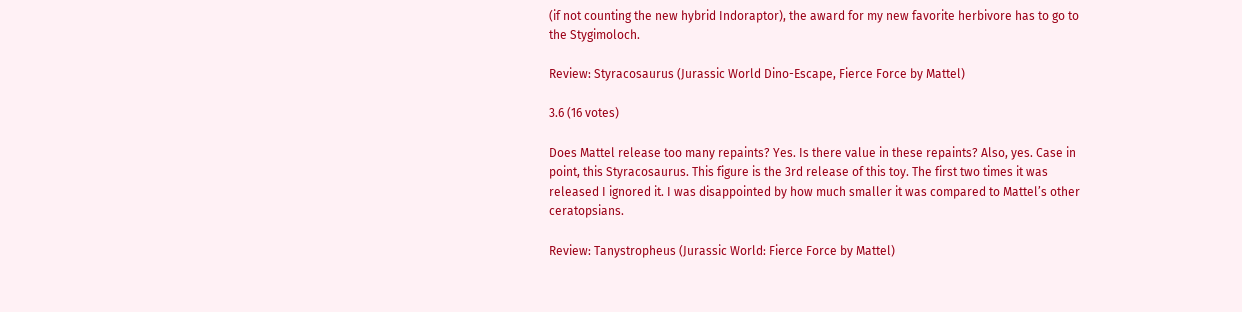(if not counting the new hybrid Indoraptor), the award for my new favorite herbivore has to go to the Stygimoloch.

Review: Styracosaurus (Jurassic World Dino-Escape, Fierce Force by Mattel)

3.6 (16 votes)

Does Mattel release too many repaints? Yes. Is there value in these repaints? Also, yes. Case in point, this Styracosaurus. This figure is the 3rd release of this toy. The first two times it was released I ignored it. I was disappointed by how much smaller it was compared to Mattel’s other ceratopsians.

Review: Tanystropheus (Jurassic World: Fierce Force by Mattel)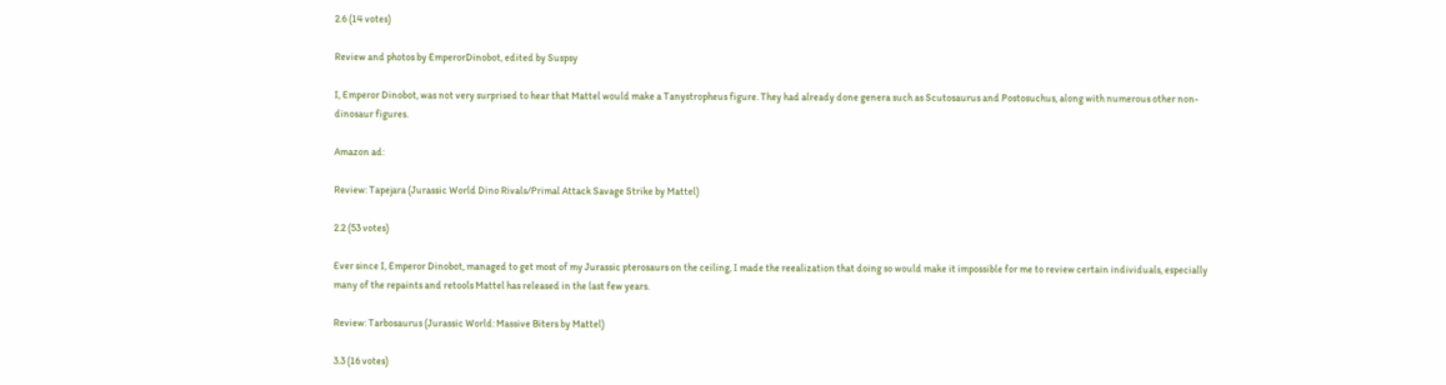2.6 (14 votes)

Review and photos by EmperorDinobot, edited by Suspsy

I, Emperor Dinobot, was not very surprised to hear that Mattel would make a Tanystropheus figure. They had already done genera such as Scutosaurus and Postosuchus, along with numerous other non-dinosaur figures.

Amazon ad:

Review: Tapejara (Jurassic World Dino Rivals/Primal Attack Savage Strike by Mattel)

2.2 (53 votes)

Ever since I, Emperor Dinobot, managed to get most of my Jurassic pterosaurs on the ceiling, I made the reealization that doing so would make it impossible for me to review certain individuals, especially many of the repaints and retools Mattel has released in the last few years.

Review: Tarbosaurus (Jurassic World: Massive Biters by Mattel)

3.3 (16 votes)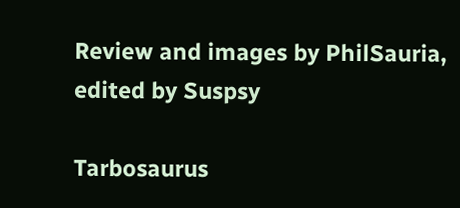Review and images by PhilSauria, edited by Suspsy

Tarbosaurus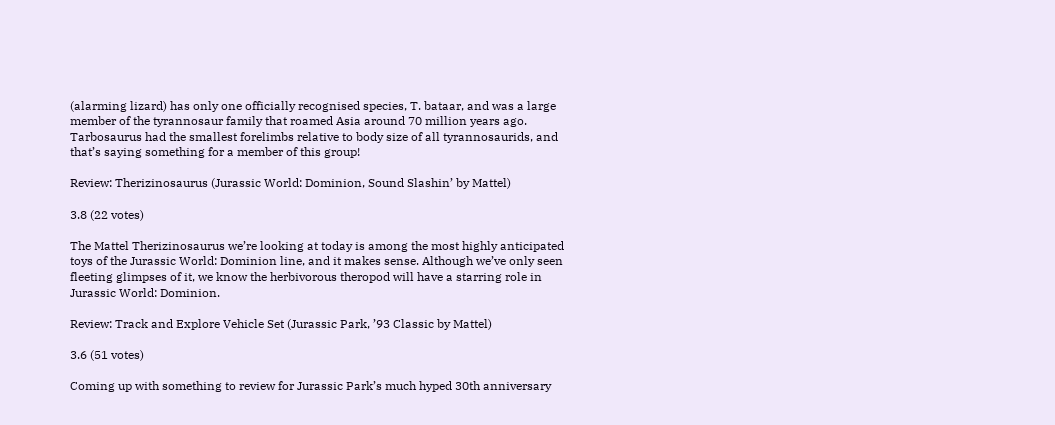(alarming lizard) has only one officially recognised species, T. bataar, and was a large member of the tyrannosaur family that roamed Asia around 70 million years ago. Tarbosaurus had the smallest forelimbs relative to body size of all tyrannosaurids, and that’s saying something for a member of this group!

Review: Therizinosaurus (Jurassic World: Dominion, Sound Slashin’ by Mattel)

3.8 (22 votes)

The Mattel Therizinosaurus we’re looking at today is among the most highly anticipated toys of the Jurassic World: Dominion line, and it makes sense. Although we’ve only seen fleeting glimpses of it, we know the herbivorous theropod will have a starring role in Jurassic World: Dominion.

Review: Track and Explore Vehicle Set (Jurassic Park, ’93 Classic by Mattel)

3.6 (51 votes)

Coming up with something to review for Jurassic Park’s much hyped 30th anniversary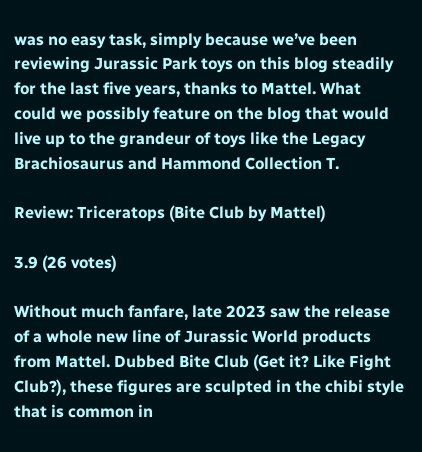was no easy task, simply because we’ve been reviewing Jurassic Park toys on this blog steadily for the last five years, thanks to Mattel. What could we possibly feature on the blog that would live up to the grandeur of toys like the Legacy Brachiosaurus and Hammond Collection T.

Review: Triceratops (Bite Club by Mattel)

3.9 (26 votes)

Without much fanfare, late 2023 saw the release of a whole new line of Jurassic World products from Mattel. Dubbed Bite Club (Get it? Like Fight Club?), these figures are sculpted in the chibi style that is common in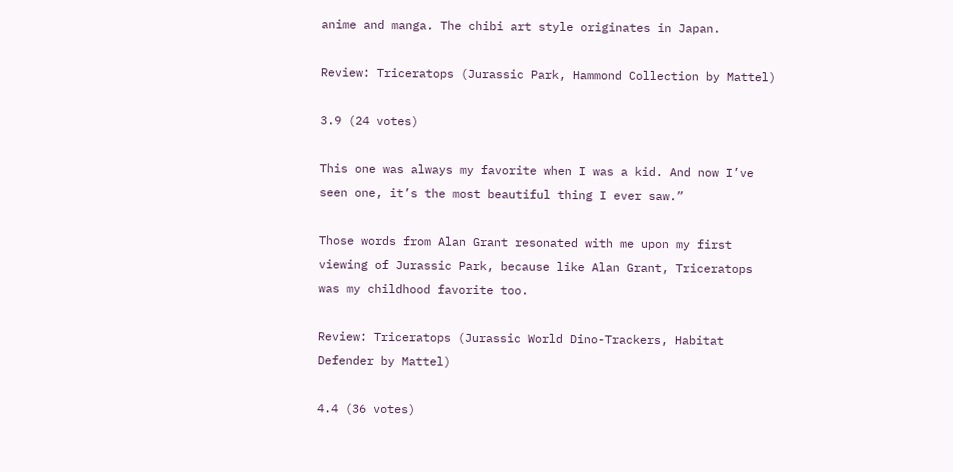anime and manga. The chibi art style originates in Japan.

Review: Triceratops (Jurassic Park, Hammond Collection by Mattel)

3.9 (24 votes)

This one was always my favorite when I was a kid. And now I’ve seen one, it’s the most beautiful thing I ever saw.”

Those words from Alan Grant resonated with me upon my first viewing of Jurassic Park, because like Alan Grant, Triceratops was my childhood favorite too.

Review: Triceratops (Jurassic World Dino-Trackers, Habitat Defender by Mattel)

4.4 (36 votes)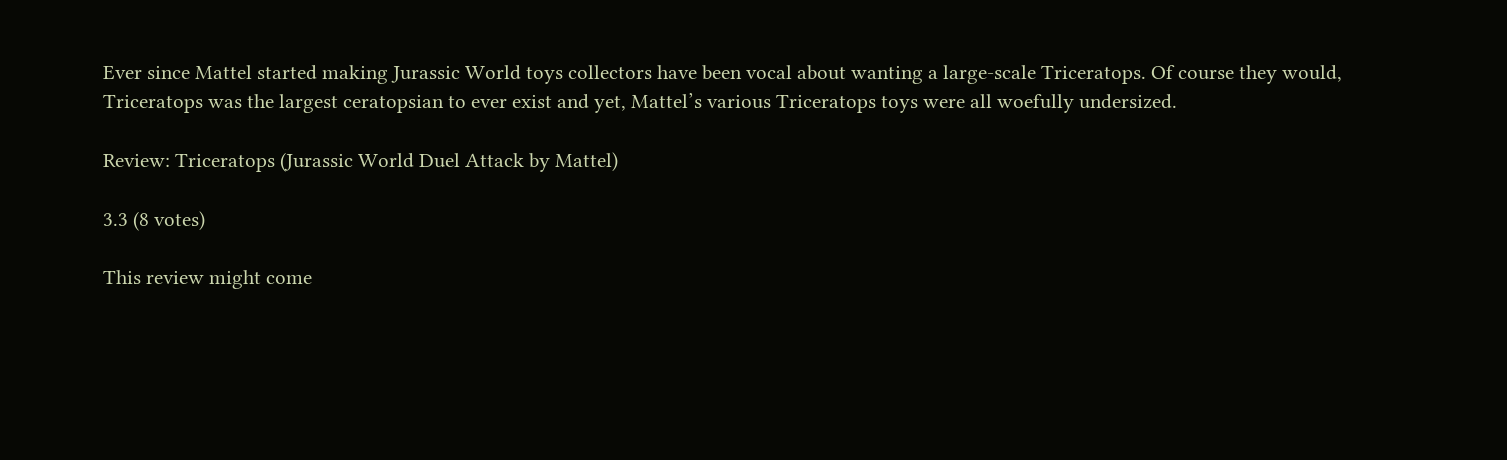Ever since Mattel started making Jurassic World toys collectors have been vocal about wanting a large-scale Triceratops. Of course they would, Triceratops was the largest ceratopsian to ever exist and yet, Mattel’s various Triceratops toys were all woefully undersized.

Review: Triceratops (Jurassic World Duel Attack by Mattel)

3.3 (8 votes)

This review might come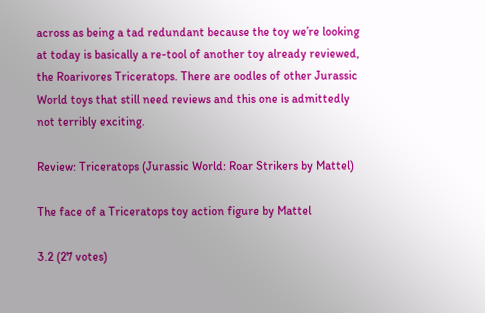across as being a tad redundant because the toy we’re looking at today is basically a re-tool of another toy already reviewed, the Roarivores Triceratops. There are oodles of other Jurassic World toys that still need reviews and this one is admittedly not terribly exciting.

Review: Triceratops (Jurassic World: Roar Strikers by Mattel)

The face of a Triceratops toy action figure by Mattel

3.2 (27 votes)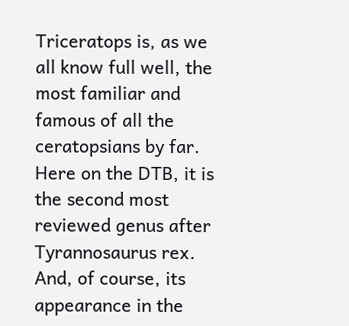Triceratops is, as we all know full well, the most familiar and famous of all the ceratopsians by far. Here on the DTB, it is the second most reviewed genus after Tyrannosaurus rex. And, of course, its appearance in the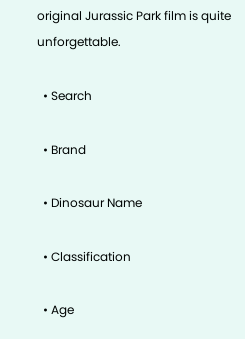original Jurassic Park film is quite unforgettable.

  • Search

  • Brand

  • Dinosaur Name

  • Classification

  • Age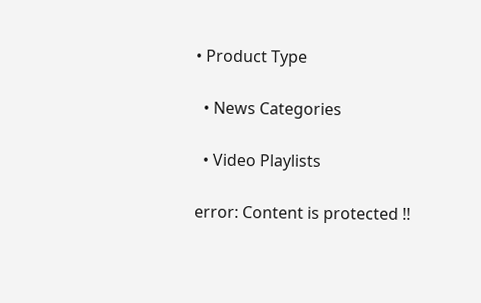• Product Type

  • News Categories

  • Video Playlists

error: Content is protected !!